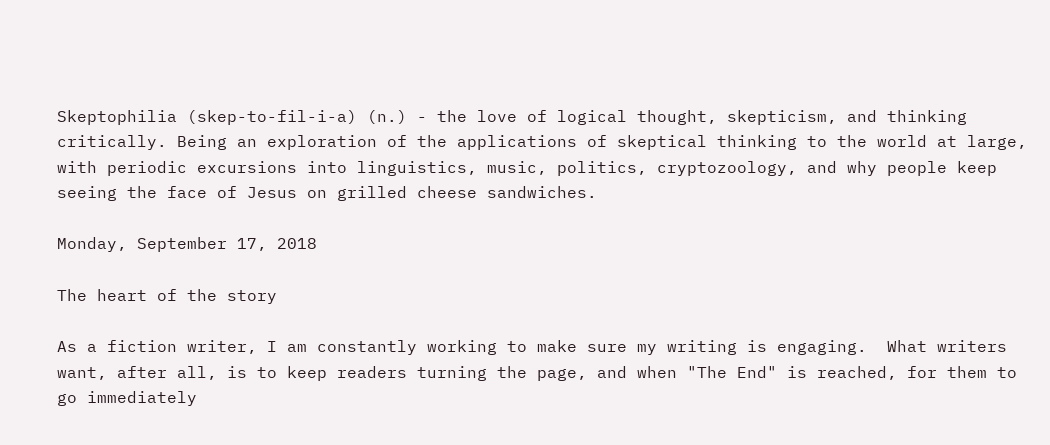Skeptophilia (skep-to-fil-i-a) (n.) - the love of logical thought, skepticism, and thinking critically. Being an exploration of the applications of skeptical thinking to the world at large, with periodic excursions into linguistics, music, politics, cryptozoology, and why people keep seeing the face of Jesus on grilled cheese sandwiches.

Monday, September 17, 2018

The heart of the story

As a fiction writer, I am constantly working to make sure my writing is engaging.  What writers want, after all, is to keep readers turning the page, and when "The End" is reached, for them to go immediately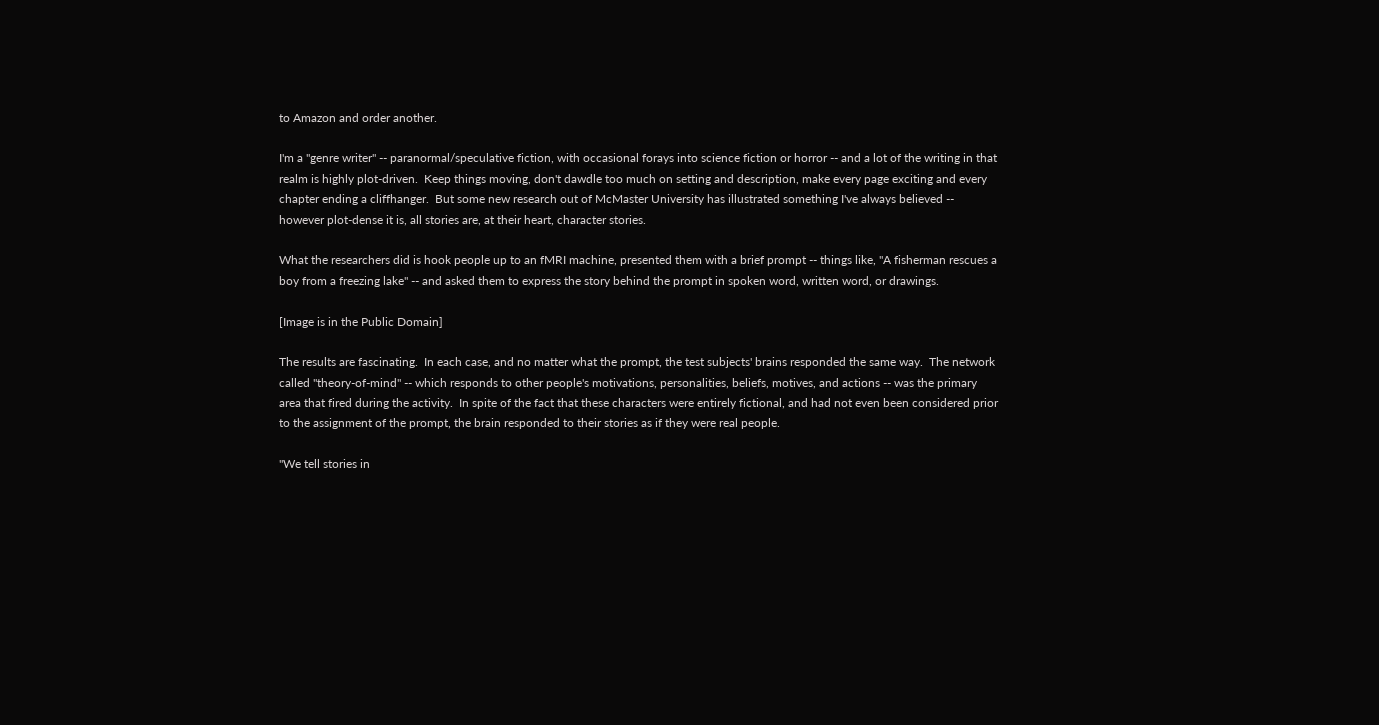to Amazon and order another.

I'm a "genre writer" -- paranormal/speculative fiction, with occasional forays into science fiction or horror -- and a lot of the writing in that realm is highly plot-driven.  Keep things moving, don't dawdle too much on setting and description, make every page exciting and every chapter ending a cliffhanger.  But some new research out of McMaster University has illustrated something I've always believed -- however plot-dense it is, all stories are, at their heart, character stories.

What the researchers did is hook people up to an fMRI machine, presented them with a brief prompt -- things like, "A fisherman rescues a boy from a freezing lake" -- and asked them to express the story behind the prompt in spoken word, written word, or drawings.

[Image is in the Public Domain]

The results are fascinating.  In each case, and no matter what the prompt, the test subjects' brains responded the same way.  The network called "theory-of-mind" -- which responds to other people's motivations, personalities, beliefs, motives, and actions -- was the primary area that fired during the activity.  In spite of the fact that these characters were entirely fictional, and had not even been considered prior to the assignment of the prompt, the brain responded to their stories as if they were real people.

"We tell stories in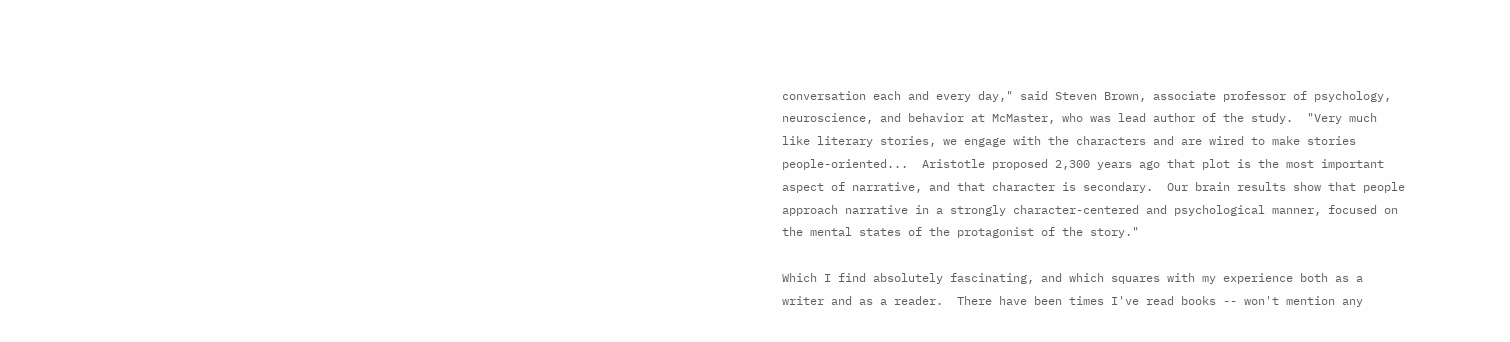conversation each and every day," said Steven Brown, associate professor of psychology, neuroscience, and behavior at McMaster, who was lead author of the study.  "Very much like literary stories, we engage with the characters and are wired to make stories people-oriented...  Aristotle proposed 2,300 years ago that plot is the most important aspect of narrative, and that character is secondary.  Our brain results show that people approach narrative in a strongly character-centered and psychological manner, focused on the mental states of the protagonist of the story."

Which I find absolutely fascinating, and which squares with my experience both as a writer and as a reader.  There have been times I've read books -- won't mention any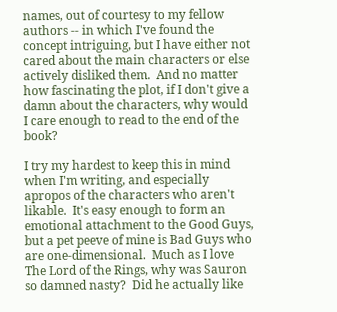names, out of courtesy to my fellow authors -- in which I've found the concept intriguing, but I have either not cared about the main characters or else actively disliked them.  And no matter how fascinating the plot, if I don't give a damn about the characters, why would I care enough to read to the end of the book?

I try my hardest to keep this in mind when I'm writing, and especially apropos of the characters who aren't likable.  It's easy enough to form an emotional attachment to the Good Guys, but a pet peeve of mine is Bad Guys who are one-dimensional.  Much as I love The Lord of the Rings, why was Sauron so damned nasty?  Did he actually like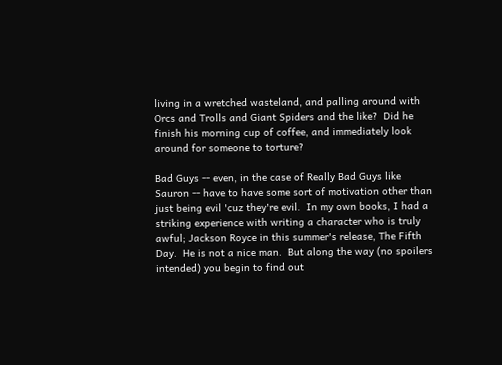living in a wretched wasteland, and palling around with Orcs and Trolls and Giant Spiders and the like?  Did he finish his morning cup of coffee, and immediately look around for someone to torture?

Bad Guys -- even, in the case of Really Bad Guys like Sauron -- have to have some sort of motivation other than just being evil 'cuz they're evil.  In my own books, I had a striking experience with writing a character who is truly awful; Jackson Royce in this summer's release, The Fifth Day.  He is not a nice man.  But along the way (no spoilers intended) you begin to find out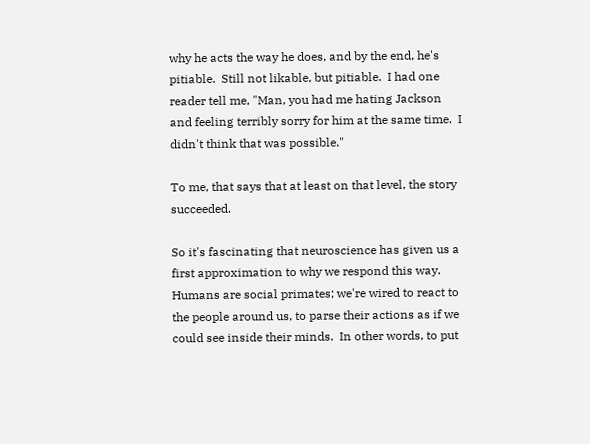why he acts the way he does, and by the end, he's pitiable.  Still not likable, but pitiable.  I had one reader tell me, "Man, you had me hating Jackson and feeling terribly sorry for him at the same time.  I didn't think that was possible."

To me, that says that at least on that level, the story succeeded.

So it's fascinating that neuroscience has given us a first approximation to why we respond this way.  Humans are social primates; we're wired to react to the people around us, to parse their actions as if we could see inside their minds.  In other words, to put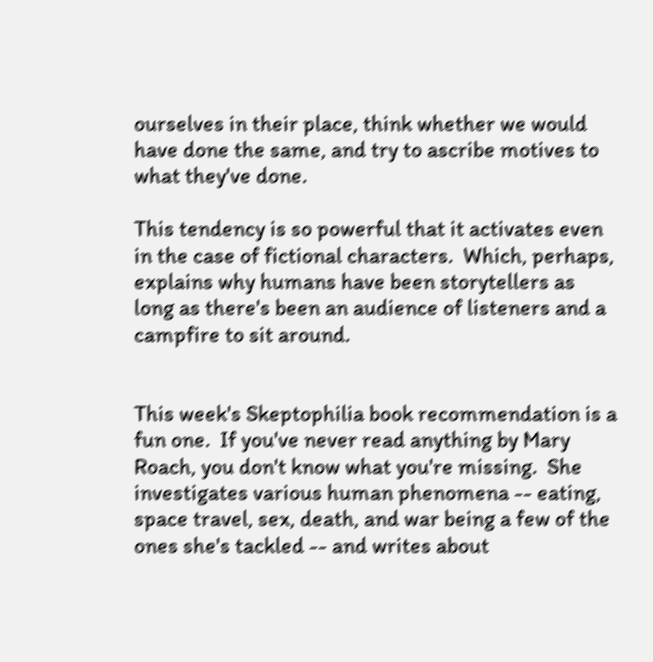ourselves in their place, think whether we would have done the same, and try to ascribe motives to what they've done.

This tendency is so powerful that it activates even in the case of fictional characters.  Which, perhaps, explains why humans have been storytellers as long as there's been an audience of listeners and a campfire to sit around.


This week's Skeptophilia book recommendation is a fun one.  If you've never read anything by Mary Roach, you don't know what you're missing.  She investigates various human phenomena -- eating, space travel, sex, death, and war being a few of the ones she's tackled -- and writes about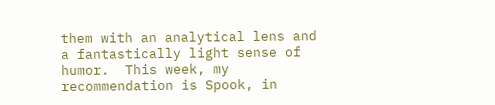them with an analytical lens and a fantastically light sense of humor.  This week, my recommendation is Spook, in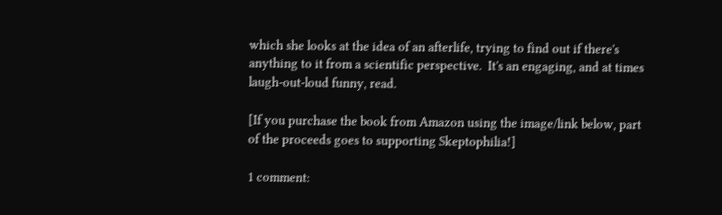which she looks at the idea of an afterlife, trying to find out if there's anything to it from a scientific perspective.  It's an engaging, and at times laugh-out-loud funny, read.

[If you purchase the book from Amazon using the image/link below, part of the proceeds goes to supporting Skeptophilia!]

1 comment: